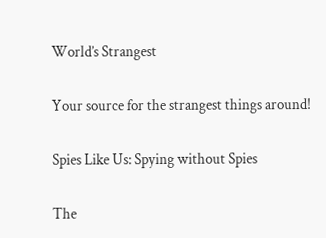World’s Strangest

Your source for the strangest things around!

Spies Like Us: Spying without Spies

The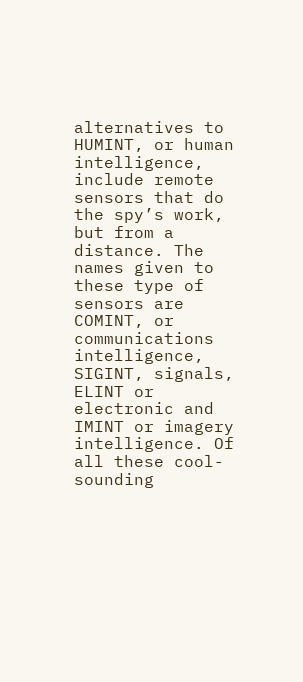alternatives to HUMINT, or human intelligence, include remote sensors that do the spy’s work, but from a distance. The names given to these type of sensors are COMINT, or communications intelligence, SIGINT, signals, ELINT or electronic and IMINT or imagery intelligence. Of all these cool-sounding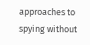approaches to spying without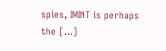spies, IMINT is perhaps the [...]